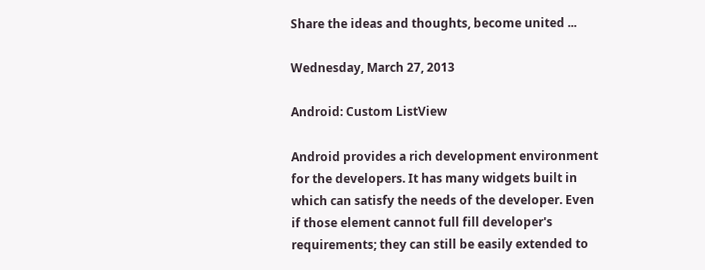Share the ideas and thoughts, become united ...

Wednesday, March 27, 2013

Android: Custom ListView

Android provides a rich development environment for the developers. It has many widgets built in which can satisfy the needs of the developer. Even if those element cannot full fill developer's requirements; they can still be easily extended to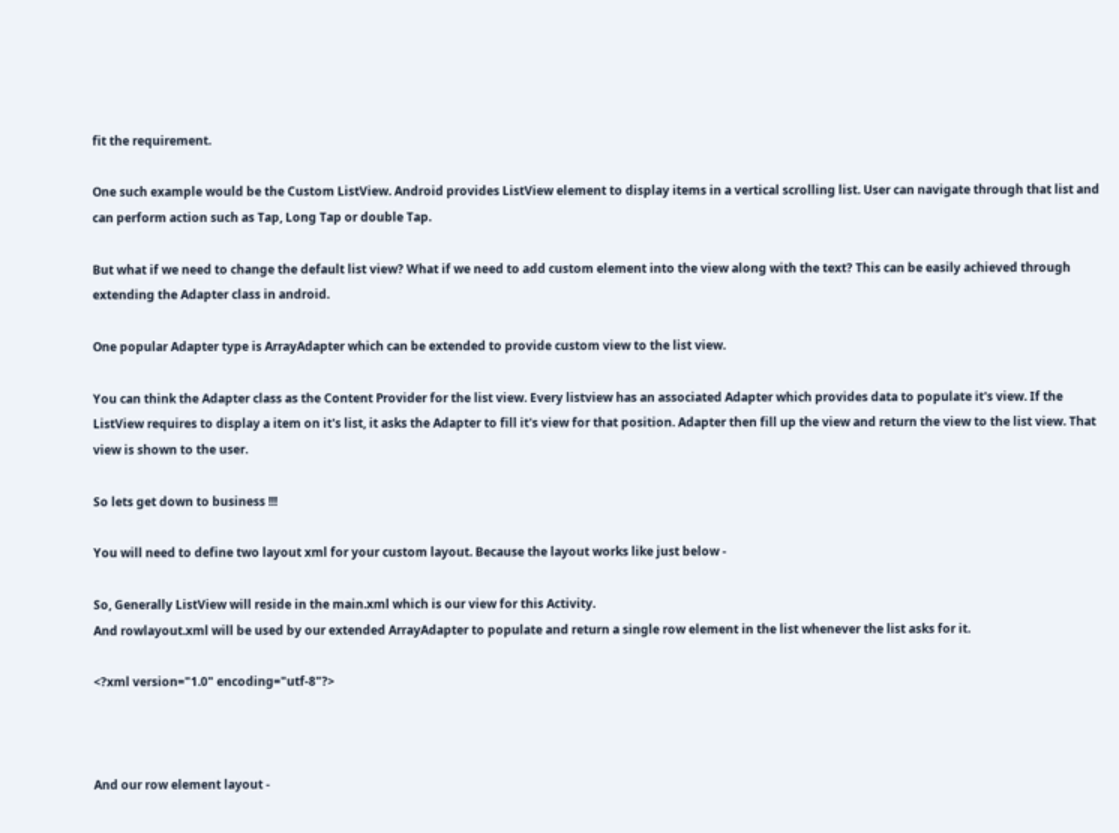fit the requirement.

One such example would be the Custom ListView. Android provides ListView element to display items in a vertical scrolling list. User can navigate through that list and can perform action such as Tap, Long Tap or double Tap.

But what if we need to change the default list view? What if we need to add custom element into the view along with the text? This can be easily achieved through extending the Adapter class in android.

One popular Adapter type is ArrayAdapter which can be extended to provide custom view to the list view.

You can think the Adapter class as the Content Provider for the list view. Every listview has an associated Adapter which provides data to populate it's view. If the ListView requires to display a item on it's list, it asks the Adapter to fill it's view for that position. Adapter then fill up the view and return the view to the list view. That view is shown to the user.

So lets get down to business !!!

You will need to define two layout xml for your custom layout. Because the layout works like just below -

So, Generally ListView will reside in the main.xml which is our view for this Activity.
And rowlayout.xml will be used by our extended ArrayAdapter to populate and return a single row element in the list whenever the list asks for it.

<?xml version="1.0" encoding="utf-8"?>



And our row element layout -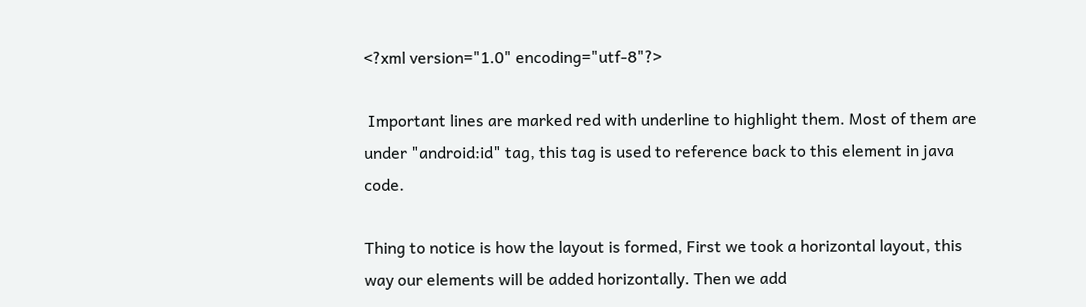<?xml version="1.0" encoding="utf-8"?>

 Important lines are marked red with underline to highlight them. Most of them are under "android:id" tag, this tag is used to reference back to this element in java code.

Thing to notice is how the layout is formed, First we took a horizontal layout, this way our elements will be added horizontally. Then we add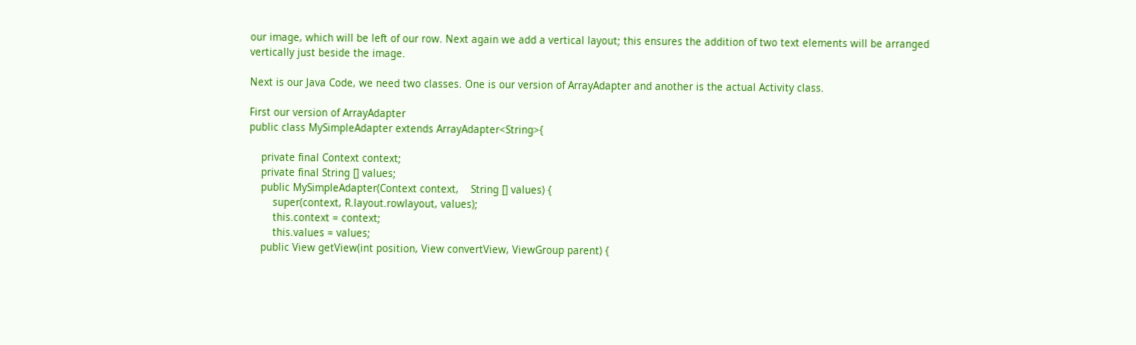our image, which will be left of our row. Next again we add a vertical layout; this ensures the addition of two text elements will be arranged vertically just beside the image.

Next is our Java Code, we need two classes. One is our version of ArrayAdapter and another is the actual Activity class.

First our version of ArrayAdapter
public class MySimpleAdapter extends ArrayAdapter<String>{

    private final Context context;
    private final String [] values;
    public MySimpleAdapter(Context context,    String [] values) {
        super(context, R.layout.rowlayout, values);
        this.context = context;
        this.values = values;
    public View getView(int position, View convertView, ViewGroup parent) {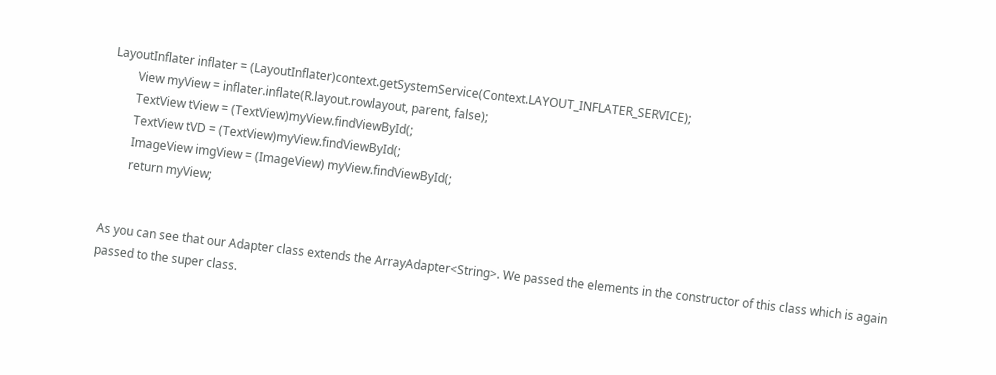LayoutInflater inflater = (LayoutInflater)context.getSystemService(Context.LAYOUT_INFLATER_SERVICE);
        View myView = inflater.inflate(R.layout.rowlayout, parent, false);
        TextView tView = (TextView)myView.findViewById(;
        TextView tVD = (TextView)myView.findViewById(;
        ImageView imgView = (ImageView) myView.findViewById(;
        return myView;


As you can see that our Adapter class extends the ArrayAdapter<String>. We passed the elements in the constructor of this class which is again passed to the super class.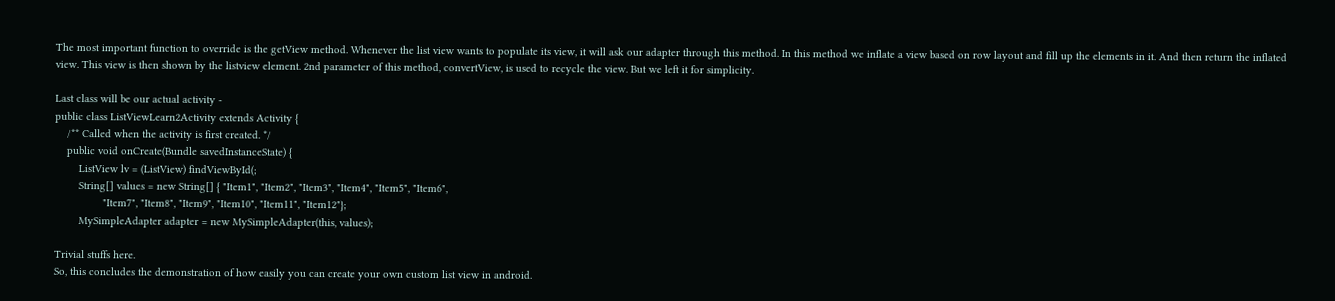The most important function to override is the getView method. Whenever the list view wants to populate its view, it will ask our adapter through this method. In this method we inflate a view based on row layout and fill up the elements in it. And then return the inflated view. This view is then shown by the listview element. 2nd parameter of this method, convertView, is used to recycle the view. But we left it for simplicity.

Last class will be our actual activity -
public class ListViewLearn2Activity extends Activity {
    /** Called when the activity is first created. */
    public void onCreate(Bundle savedInstanceState) {
        ListView lv = (ListView) findViewById(;
        String[] values = new String[] { "Item1", "Item2", "Item3", "Item4", "Item5", "Item6",
                "Item7", "Item8", "Item9", "Item10", "Item11", "Item12"};
        MySimpleAdapter adapter = new MySimpleAdapter(this, values);

Trivial stuffs here.
So, this concludes the demonstration of how easily you can create your own custom list view in android.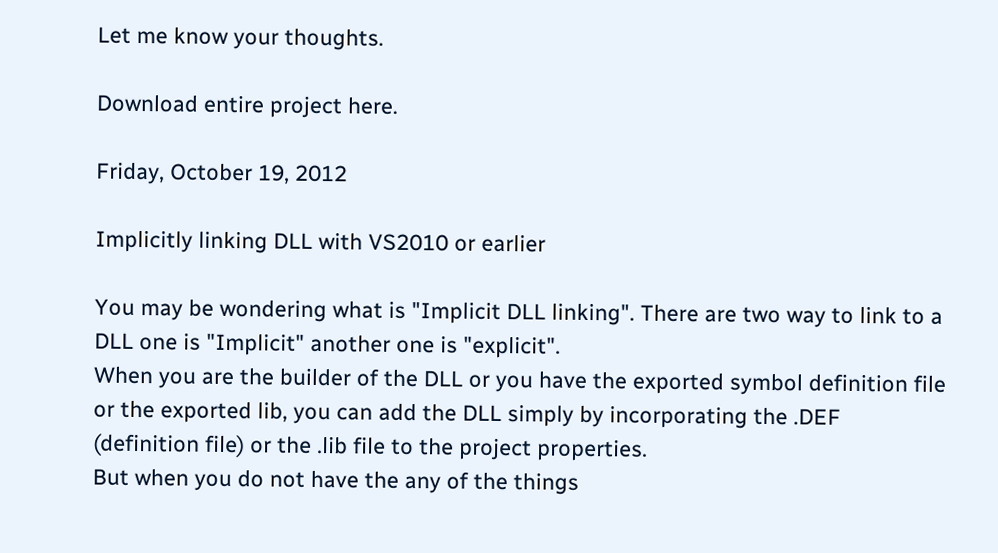Let me know your thoughts.

Download entire project here.

Friday, October 19, 2012

Implicitly linking DLL with VS2010 or earlier

You may be wondering what is "Implicit DLL linking". There are two way to link to a DLL one is "Implicit" another one is "explicit".
When you are the builder of the DLL or you have the exported symbol definition file or the exported lib, you can add the DLL simply by incorporating the .DEF (definition file) or the .lib file to the project properties.
But when you do not have the any of the things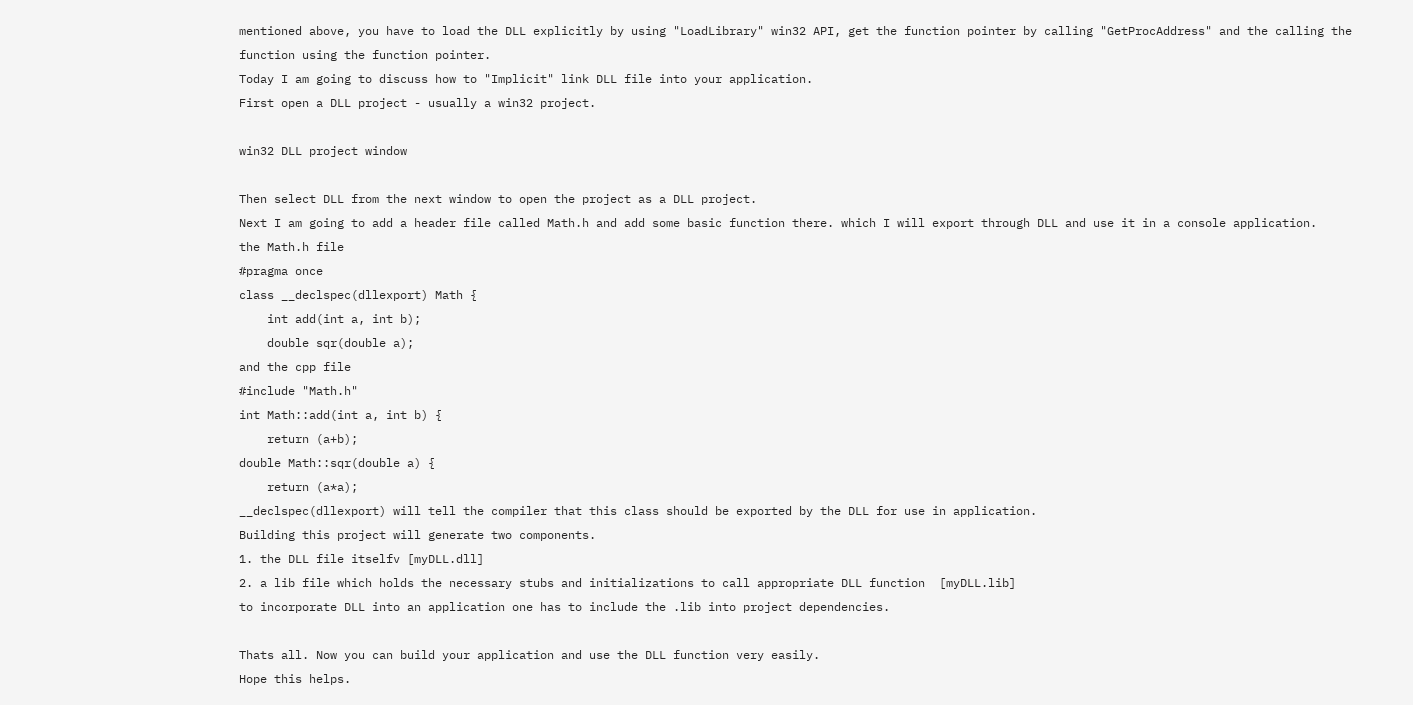mentioned above, you have to load the DLL explicitly by using "LoadLibrary" win32 API, get the function pointer by calling "GetProcAddress" and the calling the function using the function pointer.
Today I am going to discuss how to "Implicit" link DLL file into your application.
First open a DLL project - usually a win32 project.

win32 DLL project window

Then select DLL from the next window to open the project as a DLL project.
Next I am going to add a header file called Math.h and add some basic function there. which I will export through DLL and use it in a console application.
the Math.h file
#pragma once
class __declspec(dllexport) Math {
    int add(int a, int b);
    double sqr(double a);
and the cpp file
#include "Math.h"
int Math::add(int a, int b) {
    return (a+b);
double Math::sqr(double a) {
    return (a*a);
__declspec(dllexport) will tell the compiler that this class should be exported by the DLL for use in application.
Building this project will generate two components.
1. the DLL file itselfv [myDLL.dll]
2. a lib file which holds the necessary stubs and initializations to call appropriate DLL function  [myDLL.lib]
to incorporate DLL into an application one has to include the .lib into project dependencies.

Thats all. Now you can build your application and use the DLL function very easily.
Hope this helps.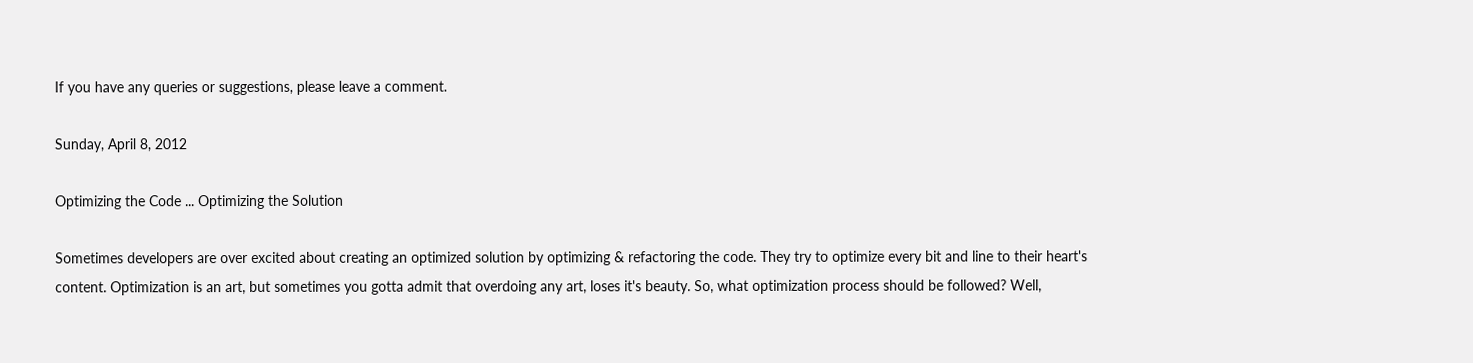If you have any queries or suggestions, please leave a comment.

Sunday, April 8, 2012

Optimizing the Code ... Optimizing the Solution

Sometimes developers are over excited about creating an optimized solution by optimizing & refactoring the code. They try to optimize every bit and line to their heart's content. Optimization is an art, but sometimes you gotta admit that overdoing any art, loses it's beauty. So, what optimization process should be followed? Well,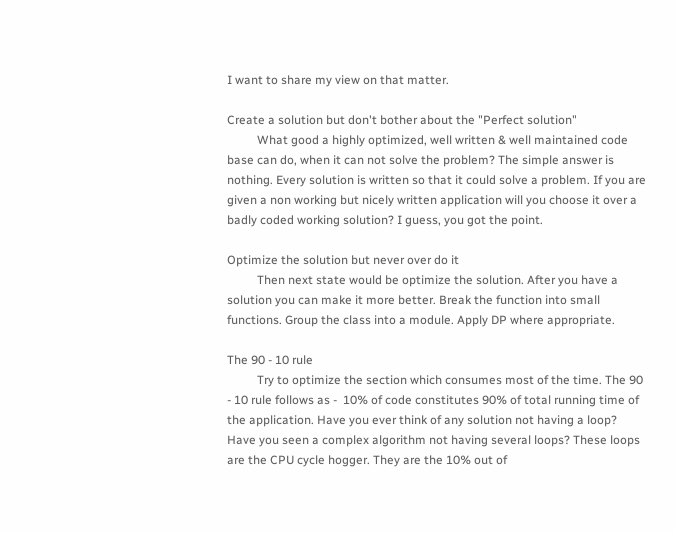I want to share my view on that matter.

Create a solution but don't bother about the "Perfect solution"
          What good a highly optimized, well written & well maintained code base can do, when it can not solve the problem? The simple answer is nothing. Every solution is written so that it could solve a problem. If you are given a non working but nicely written application will you choose it over a badly coded working solution? I guess, you got the point.

Optimize the solution but never over do it
          Then next state would be optimize the solution. After you have a solution you can make it more better. Break the function into small functions. Group the class into a module. Apply DP where appropriate.

The 90 - 10 rule
          Try to optimize the section which consumes most of the time. The 90 - 10 rule follows as -  10% of code constitutes 90% of total running time of the application. Have you ever think of any solution not having a loop? Have you seen a complex algorithm not having several loops? These loops are the CPU cycle hogger. They are the 10% out of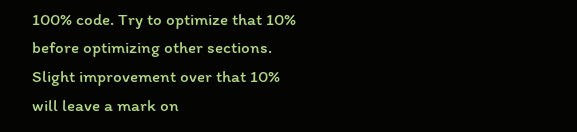100% code. Try to optimize that 10% before optimizing other sections. Slight improvement over that 10% will leave a mark on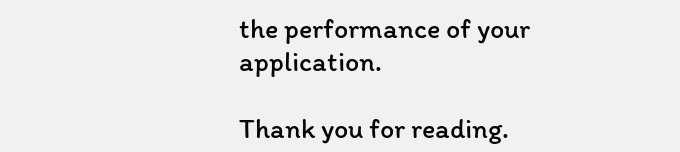the performance of your application.

Thank you for reading.